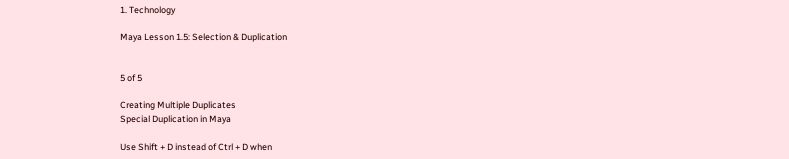1. Technology

Maya Lesson 1.5: Selection & Duplication


5 of 5

Creating Multiple Duplicates
Special Duplication in Maya

Use Shift + D instead of Ctrl + D when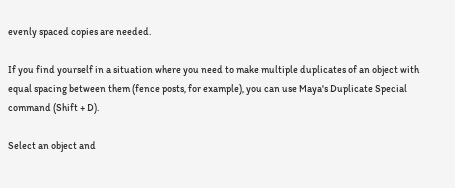evenly spaced copies are needed.

If you find yourself in a situation where you need to make multiple duplicates of an object with equal spacing between them (fence posts, for example), you can use Maya's Duplicate Special command (Shift + D).

Select an object and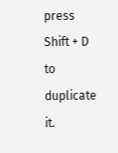press Shift + D to duplicate it.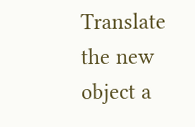Translate the new object a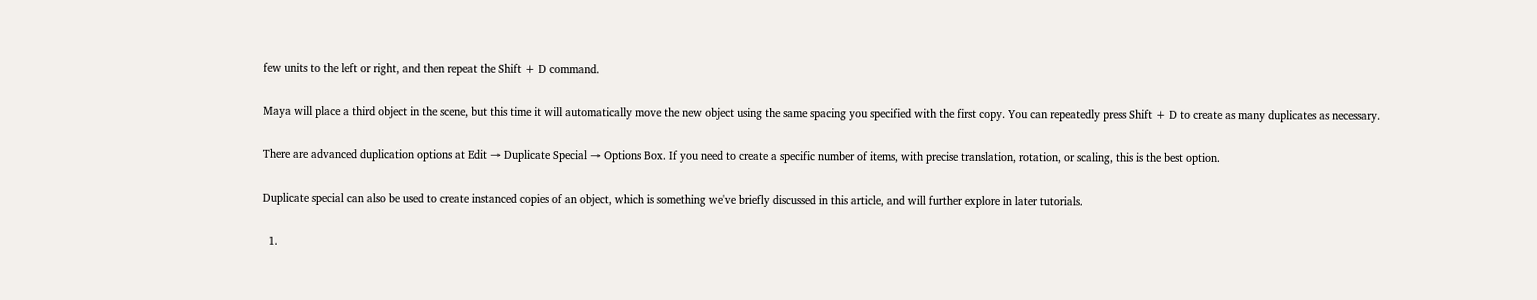few units to the left or right, and then repeat the Shift + D command.

Maya will place a third object in the scene, but this time it will automatically move the new object using the same spacing you specified with the first copy. You can repeatedly press Shift + D to create as many duplicates as necessary.

There are advanced duplication options at Edit → Duplicate Special → Options Box. If you need to create a specific number of items, with precise translation, rotation, or scaling, this is the best option.

Duplicate special can also be used to create instanced copies of an object, which is something we've briefly discussed in this article, and will further explore in later tutorials.

  1.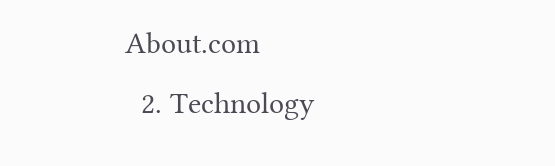About.com
  2. Technology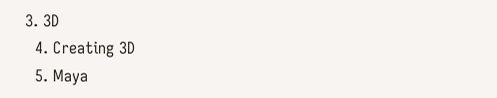3. 3D
  4. Creating 3D
  5. Maya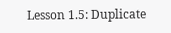Lesson 1.5: Duplicate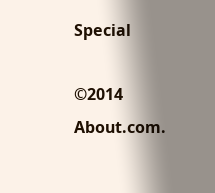Special

©2014 About.com.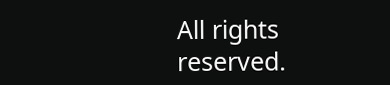All rights reserved.